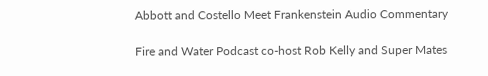Abbott and Costello Meet Frankenstein Audio Commentary

Fire and Water Podcast co-host Rob Kelly and Super Mates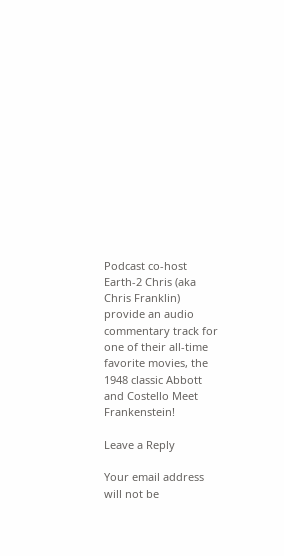Podcast co-host Earth-2 Chris (aka Chris Franklin) provide an audio commentary track for one of their all-time favorite movies, the 1948 classic Abbott and Costello Meet Frankenstein!

Leave a Reply

Your email address will not be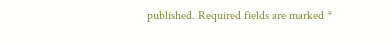published. Required fields are marked *